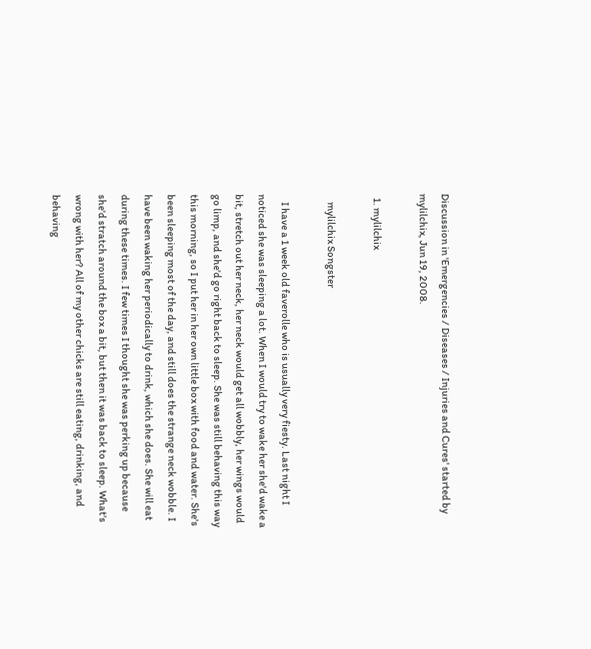Discussion in 'Emergencies / Diseases / Injuries and Cures' started by mylilchix, Jun 19, 2008.

  1. mylilchix

    mylilchix Songster

    I have a 1 week old faverolle who is usually very fiesty. Last night I noticed she was sleeping a lot. When I would try to wake her she'd wake a bit, stretch out her neck, her neck would get all wobbly, her wings would go limp, and she'd go right back to sleep. She was still behaving this way this morning, so I put her in her own little box with food and water. She's been sleeping most of the day, and still does the strange neck wobble. I have been waking her periodically to drink, which she does. She will eat during these times. I few times I thought she was perking up because she'd stratch around the box a bit, but then it was back to sleep. What's wrong with her? All of my other chicks are still eating, drinking, and behaving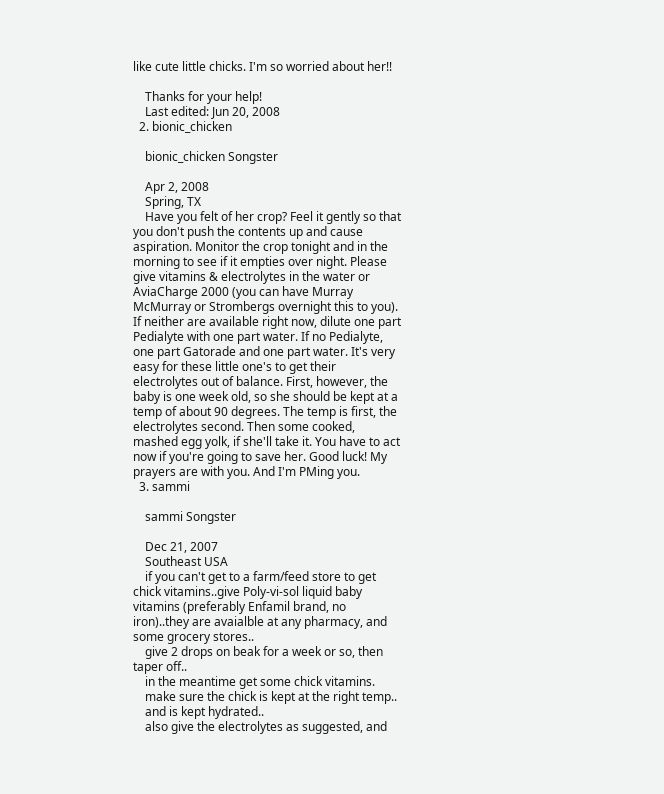like cute little chicks. I'm so worried about her!!

    Thanks for your help!
    Last edited: Jun 20, 2008
  2. bionic_chicken

    bionic_chicken Songster

    Apr 2, 2008
    Spring, TX
    Have you felt of her crop? Feel it gently so that you don't push the contents up and cause aspiration. Monitor the crop tonight and in the morning to see if it empties over night. Please give vitamins & electrolytes in the water or AviaCharge 2000 (you can have Murray McMurray or Strombergs overnight this to you). If neither are available right now, dilute one part Pedialyte with one part water. If no Pedialyte, one part Gatorade and one part water. It's very easy for these little one's to get their electrolytes out of balance. First, however, the baby is one week old, so she should be kept at a temp of about 90 degrees. The temp is first, the electrolytes second. Then some cooked, mashed egg yolk, if she'll take it. You have to act now if you're going to save her. Good luck! My prayers are with you. And I'm PMing you.
  3. sammi

    sammi Songster

    Dec 21, 2007
    Southeast USA
    if you can't get to a farm/feed store to get chick vitamins..give Poly-vi-sol liquid baby vitamins (preferably Enfamil brand, no iron)..they are avaialble at any pharmacy, and some grocery stores..
    give 2 drops on beak for a week or so, then taper off..
    in the meantime get some chick vitamins.
    make sure the chick is kept at the right temp..
    and is kept hydrated..
    also give the electrolytes as suggested, and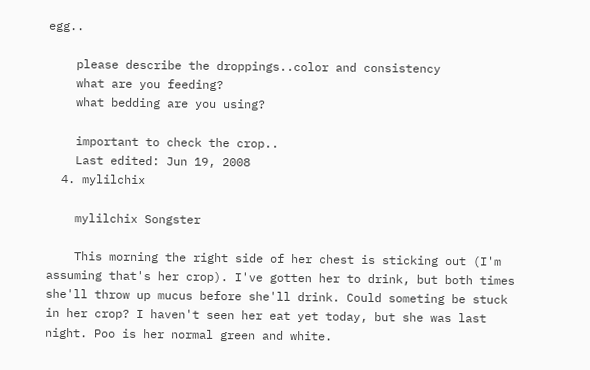egg..

    please describe the droppings..color and consistency
    what are you feeding?
    what bedding are you using?

    important to check the crop..
    Last edited: Jun 19, 2008
  4. mylilchix

    mylilchix Songster

    This morning the right side of her chest is sticking out (I'm assuming that's her crop). I've gotten her to drink, but both times she'll throw up mucus before she'll drink. Could someting be stuck in her crop? I haven't seen her eat yet today, but she was last night. Poo is her normal green and white.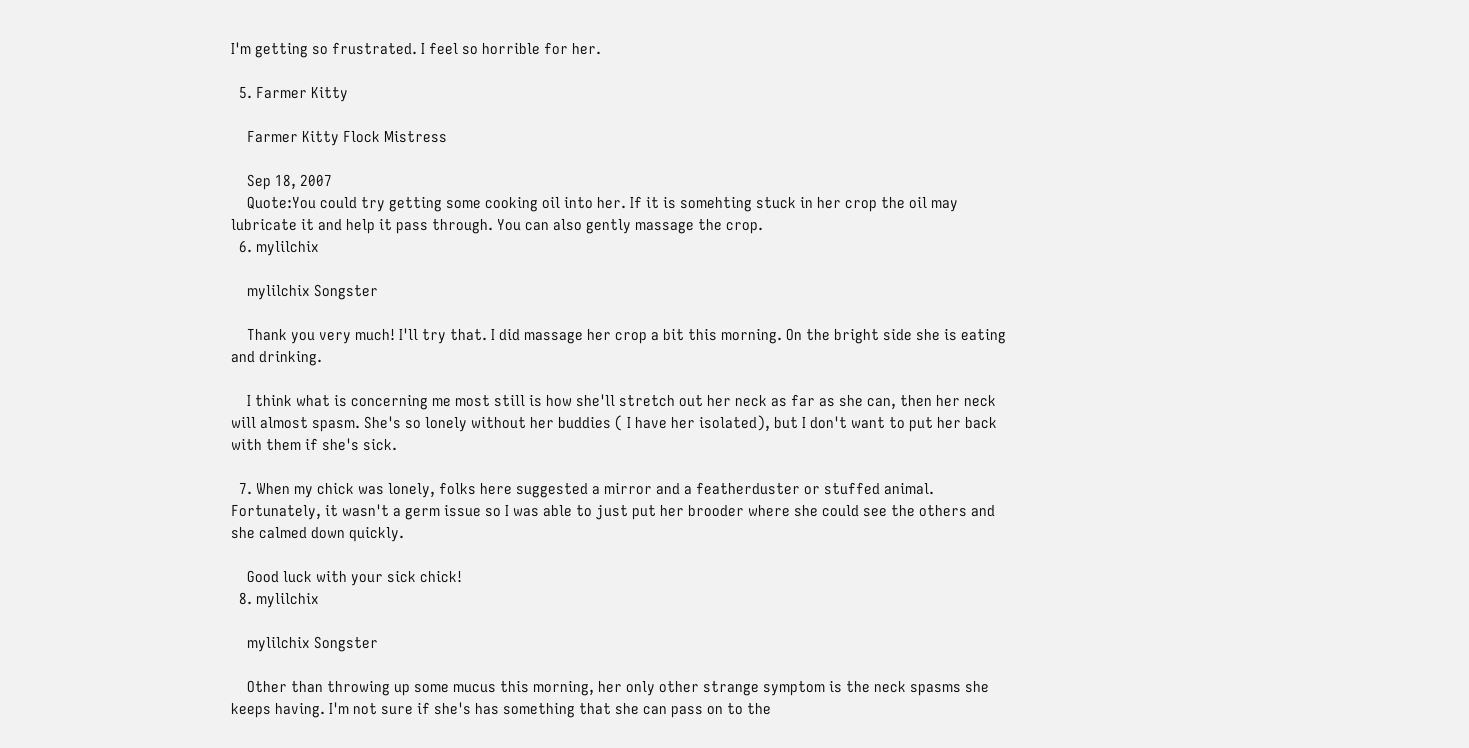I'm getting so frustrated. I feel so horrible for her.

  5. Farmer Kitty

    Farmer Kitty Flock Mistress

    Sep 18, 2007
    Quote:You could try getting some cooking oil into her. If it is somehting stuck in her crop the oil may lubricate it and help it pass through. You can also gently massage the crop.
  6. mylilchix

    mylilchix Songster

    Thank you very much! I'll try that. I did massage her crop a bit this morning. On the bright side she is eating and drinking.

    I think what is concerning me most still is how she'll stretch out her neck as far as she can, then her neck will almost spasm. She's so lonely without her buddies ( I have her isolated), but I don't want to put her back with them if she's sick.

  7. When my chick was lonely, folks here suggested a mirror and a featherduster or stuffed animal. Fortunately, it wasn't a germ issue so I was able to just put her brooder where she could see the others and she calmed down quickly.

    Good luck with your sick chick!
  8. mylilchix

    mylilchix Songster

    Other than throwing up some mucus this morning, her only other strange symptom is the neck spasms she keeps having. I'm not sure if she's has something that she can pass on to the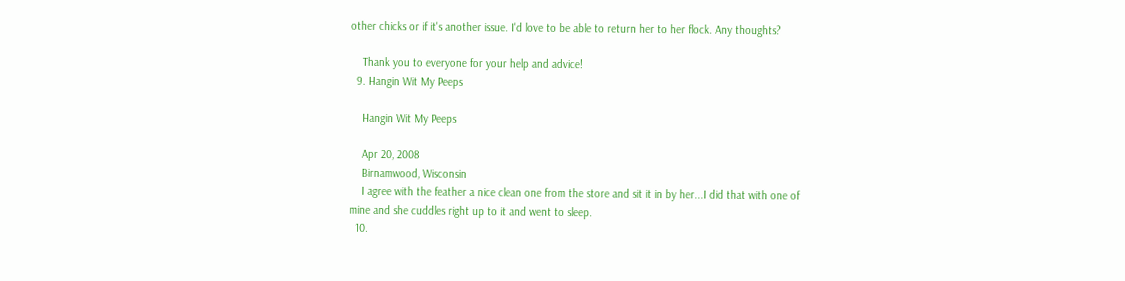other chicks or if it's another issue. I'd love to be able to return her to her flock. Any thoughts?

    Thank you to everyone for your help and advice!
  9. Hangin Wit My Peeps

    Hangin Wit My Peeps

    Apr 20, 2008
    Birnamwood, Wisconsin
    I agree with the feather a nice clean one from the store and sit it in by her...I did that with one of mine and she cuddles right up to it and went to sleep.
  10.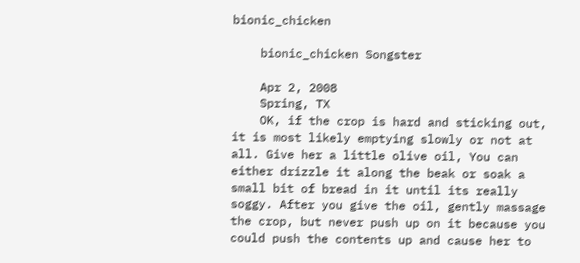bionic_chicken

    bionic_chicken Songster

    Apr 2, 2008
    Spring, TX
    OK, if the crop is hard and sticking out, it is most likely emptying slowly or not at all. Give her a little olive oil, You can either drizzle it along the beak or soak a small bit of bread in it until its really soggy. After you give the oil, gently massage the crop, but never push up on it because you could push the contents up and cause her to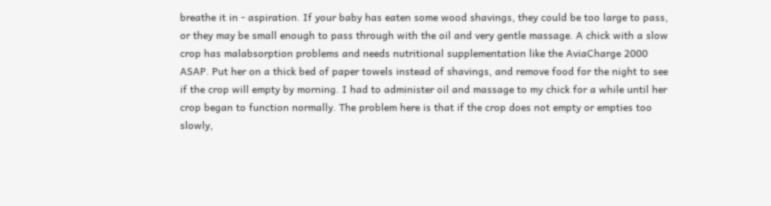breathe it in - aspiration. If your baby has eaten some wood shavings, they could be too large to pass, or they may be small enough to pass through with the oil and very gentle massage. A chick with a slow crop has malabsorption problems and needs nutritional supplementation like the AviaCharge 2000 ASAP. Put her on a thick bed of paper towels instead of shavings, and remove food for the night to see if the crop will empty by morning. I had to administer oil and massage to my chick for a while until her crop began to function normally. The problem here is that if the crop does not empty or empties too slowly,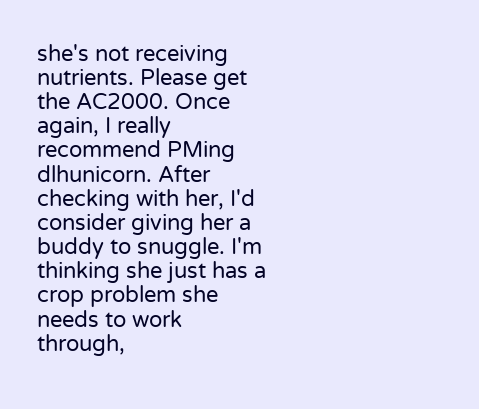she's not receiving nutrients. Please get the AC2000. Once again, I really recommend PMing dlhunicorn. After checking with her, I'd consider giving her a buddy to snuggle. I'm thinking she just has a crop problem she needs to work through,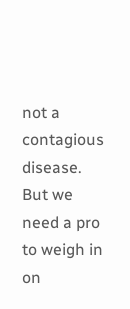not a contagious disease. But we need a pro to weigh in on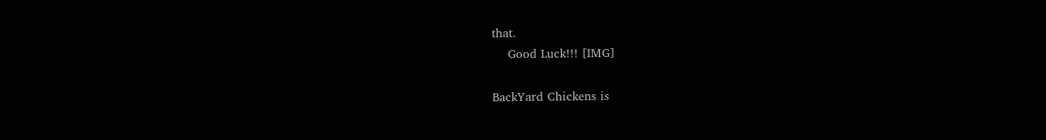that.
    Good Luck!!! [IMG]

BackYard Chickens is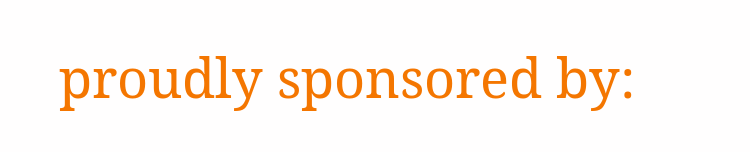proudly sponsored by: